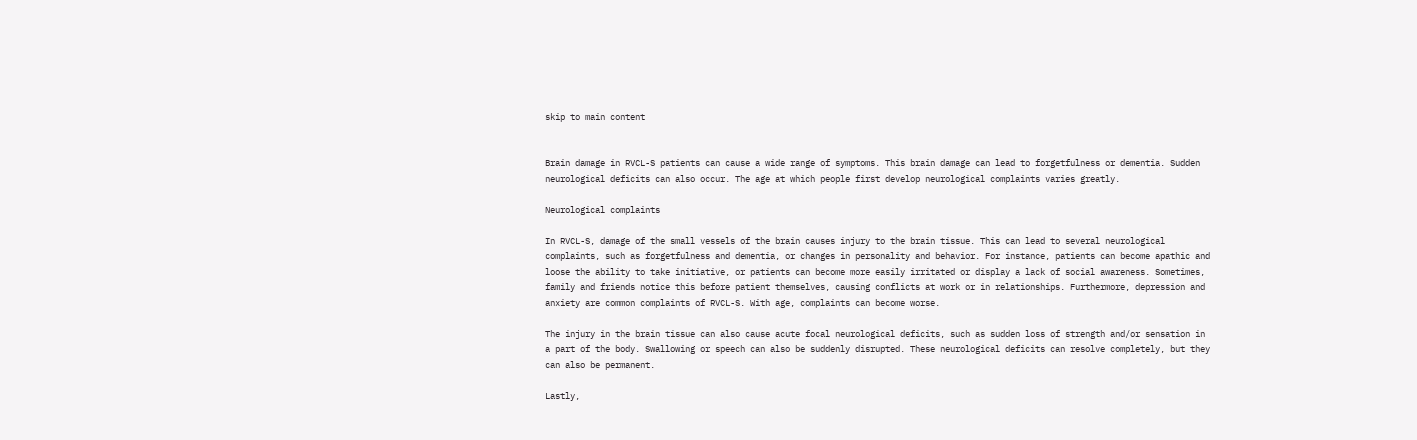skip to main content


Brain damage in RVCL-S patients can cause a wide range of symptoms. This brain damage can lead to forgetfulness or dementia. Sudden neurological deficits can also occur. The age at which people first develop neurological complaints varies greatly.

Neurological complaints

In RVCL-S, damage of the small vessels of the brain causes injury to the brain tissue. This can lead to several neurological complaints, such as forgetfulness and dementia, or changes in personality and behavior. For instance, patients can become apathic and loose the ability to take initiative, or patients can become more easily irritated or display a lack of social awareness. Sometimes, family and friends notice this before patient themselves, causing conflicts at work or in relationships. Furthermore, depression and anxiety are common complaints of RVCL-S. With age, complaints can become worse.

The injury in the brain tissue can also cause acute focal neurological deficits, such as sudden loss of strength and/or sensation in a part of the body. Swallowing or speech can also be suddenly disrupted. These neurological deficits can resolve completely, but they can also be permanent.

Lastly,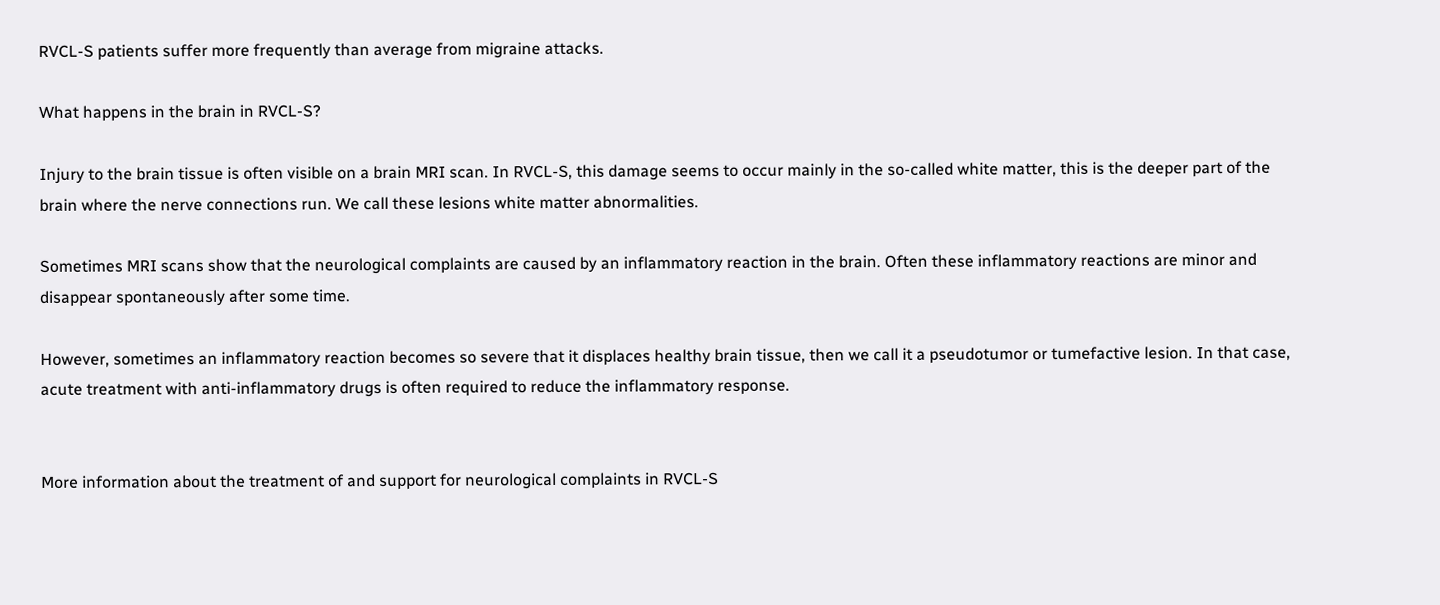RVCL-S patients suffer more frequently than average from migraine attacks.

What happens in the brain in RVCL-S?

Injury to the brain tissue is often visible on a brain MRI scan. In RVCL-S, this damage seems to occur mainly in the so-called white matter, this is the deeper part of the brain where the nerve connections run. We call these lesions white matter abnormalities.

Sometimes MRI scans show that the neurological complaints are caused by an inflammatory reaction in the brain. Often these inflammatory reactions are minor and disappear spontaneously after some time.

However, sometimes an inflammatory reaction becomes so severe that it displaces healthy brain tissue, then we call it a pseudotumor or tumefactive lesion. In that case, acute treatment with anti-inflammatory drugs is often required to reduce the inflammatory response.


More information about the treatment of and support for neurological complaints in RVCL-S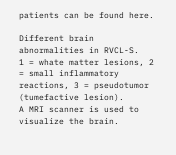patients can be found here.

Different brain abnormalities in RVCL-S.
1 = whate matter lesions, 2 = small inflammatory reactions, 3 = pseudotumor (tumefactive lesion).
A MRI scanner is used to visualize the brain.